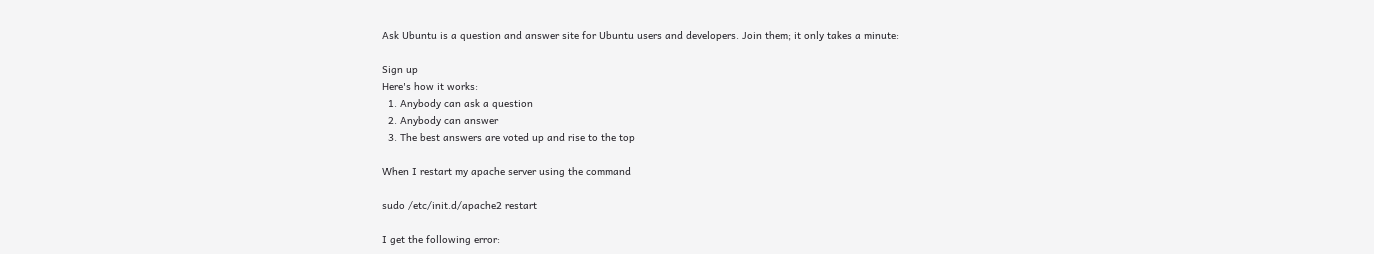Ask Ubuntu is a question and answer site for Ubuntu users and developers. Join them; it only takes a minute:

Sign up
Here's how it works:
  1. Anybody can ask a question
  2. Anybody can answer
  3. The best answers are voted up and rise to the top

When I restart my apache server using the command

sudo /etc/init.d/apache2 restart

I get the following error: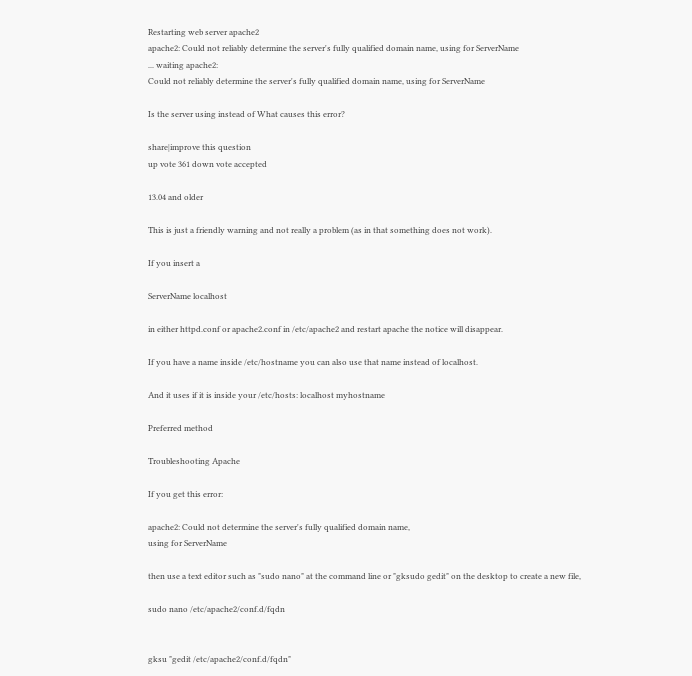Restarting web server apache2
apache2: Could not reliably determine the server's fully qualified domain name, using for ServerName
... waiting apache2:
Could not reliably determine the server's fully qualified domain name, using for ServerName

Is the server using instead of What causes this error?

share|improve this question
up vote 361 down vote accepted

13.04 and older

This is just a friendly warning and not really a problem (as in that something does not work).

If you insert a

ServerName localhost

in either httpd.conf or apache2.conf in /etc/apache2 and restart apache the notice will disappear.

If you have a name inside /etc/hostname you can also use that name instead of localhost.

And it uses if it is inside your /etc/hosts: localhost myhostname

Preferred method

Troubleshooting Apache

If you get this error:

apache2: Could not determine the server's fully qualified domain name,
using for ServerName

then use a text editor such as "sudo nano" at the command line or "gksudo gedit" on the desktop to create a new file,

sudo nano /etc/apache2/conf.d/fqdn


gksu "gedit /etc/apache2/conf.d/fqdn"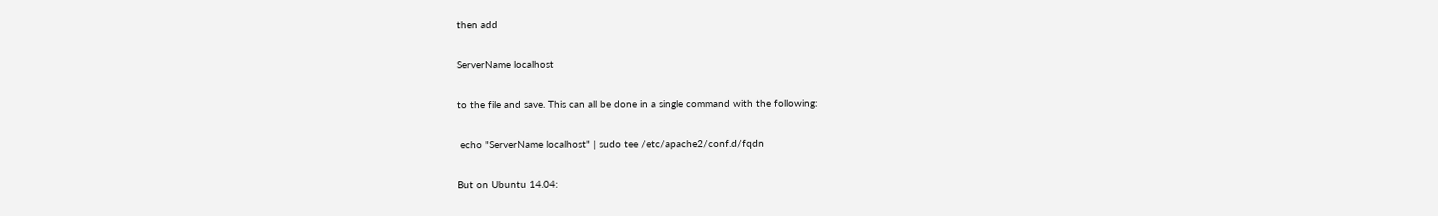then add

ServerName localhost

to the file and save. This can all be done in a single command with the following:

 echo "ServerName localhost" | sudo tee /etc/apache2/conf.d/fqdn

But on Ubuntu 14.04: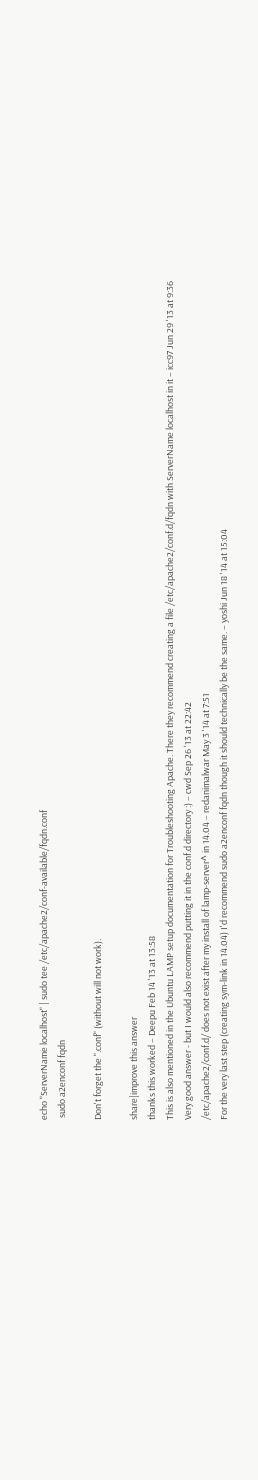echo "ServerName localhost" | sudo tee /etc/apache2/conf-available/fqdn.conf
 sudo a2enconf fqdn

Don't forget the ".conf" (without will not work).

share|improve this answer
thanks this worked – Deepu Feb 14 '13 at 13:58
This is also mentioned in the Ubuntu LAMP setup documentation for Troubleshooting Apache. There they recommend creating a file /etc/apache2/conf.d/fqdn with ServerName localhost in it – icc97 Jun 29 '13 at 9:36
Very good answer - but I would also recommend putting it in the conf.d directory :) – cwd Sep 26 '13 at 22:42
/etc/apache2/conf.d/ does not exist after my install of lamp-server^ in 14.04 – redanimalwar May 3 '14 at 7:51
For the very last step (creating sym-link in 14.04) I'd recommend sudo a2enconf fqdn though it should technically be the same. – yoshi Jun 18 '14 at 15:04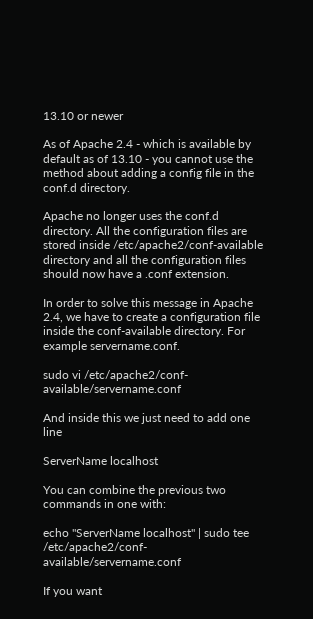13.10 or newer

As of Apache 2.4 - which is available by default as of 13.10 - you cannot use the method about adding a config file in the conf.d directory.

Apache no longer uses the conf.d directory. All the configuration files are stored inside /etc/apache2/conf-available directory and all the configuration files should now have a .conf extension.

In order to solve this message in Apache 2.4, we have to create a configuration file inside the conf-available directory. For example servername.conf.

sudo vi /etc/apache2/conf-available/servername.conf

And inside this we just need to add one line

ServerName localhost

You can combine the previous two commands in one with:

echo "ServerName localhost" | sudo tee /etc/apache2/conf-available/servername.conf

If you want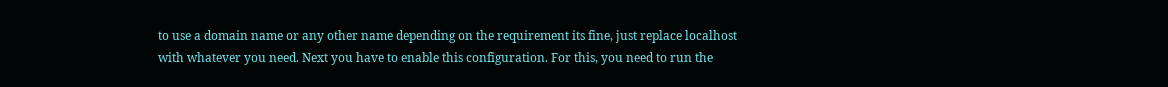to use a domain name or any other name depending on the requirement its fine, just replace localhost with whatever you need. Next you have to enable this configuration. For this, you need to run the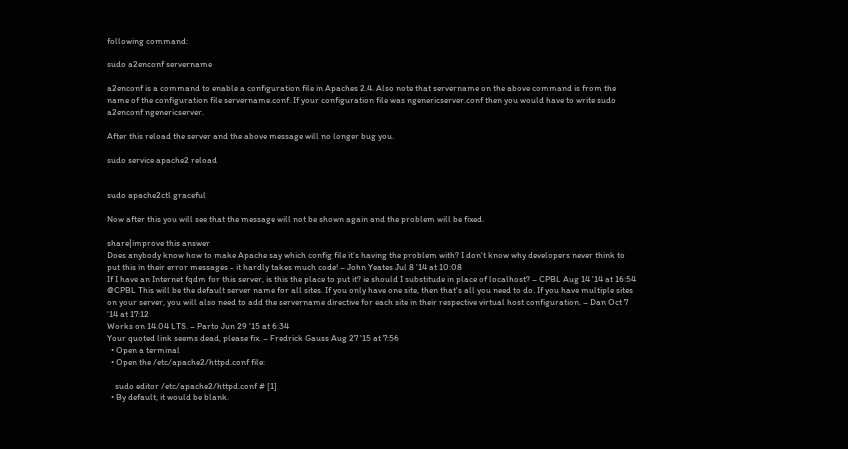following command:

sudo a2enconf servername

a2enconf is a command to enable a configuration file in Apaches 2.4. Also note that servername on the above command is from the name of the configuration file servername.conf. If your configuration file was ngenericserver.conf then you would have to write sudo a2enconf ngenericserver.

After this reload the server and the above message will no longer bug you.

sudo service apache2 reload


sudo apache2ctl graceful

Now after this you will see that the message will not be shown again and the problem will be fixed.

share|improve this answer
Does anybody know how to make Apache say which config file it's having the problem with? I don't know why developers never think to put this in their error messages - it hardly takes much code! – John Yeates Jul 8 '14 at 10:08
If I have an Internet fqdm for this server, is this the place to put it? ie should I substitude in place of localhost? – CPBL Aug 14 '14 at 16:54
@CPBL This will be the default server name for all sites. If you only have one site, then that's all you need to do. If you have multiple sites on your server, you will also need to add the servername directive for each site in their respective virtual host configuration. – Dan Oct 7 '14 at 17:12
Works on 14.04 LTS. – Parto Jun 29 '15 at 6:34
Your quoted link seems dead, please fix. – Fredrick Gauss Aug 27 '15 at 7:56
  • Open a terminal
  • Open the /etc/apache2/httpd.conf file:

    sudo editor /etc/apache2/httpd.conf # [1]
  • By default, it would be blank.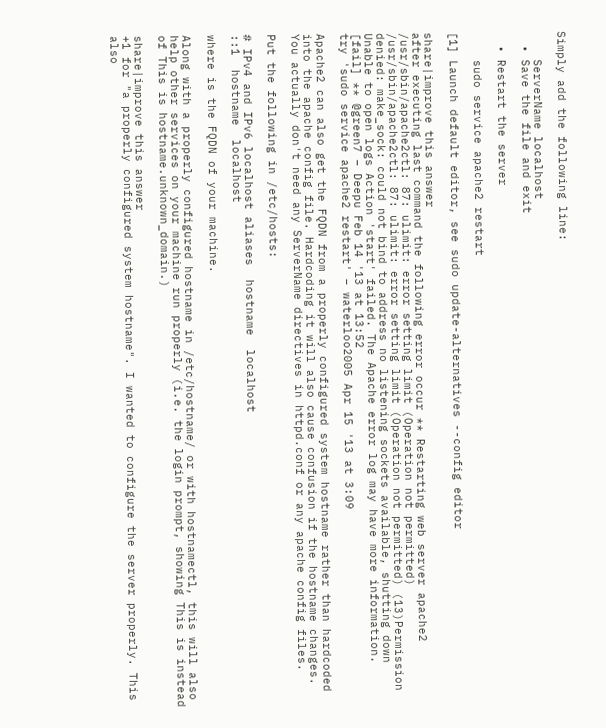Simply add the following line:

    ServerName localhost
  • Save the file and exit

  • Restart the server

    sudo service apache2 restart

[1] Launch default editor, see sudo update-alternatives --config editor

share|improve this answer
after executing last command the following error occur ** Restarting web server apache2 /usr/sbin/apache2ctl: 87: ulimit: error setting limit (Operation not permitted) /usr/sbin/apache2ctl: 87: ulimit: error setting limit (Operation not permitted) (13)Permission denied: make_sock: could not bind to address no listening sockets available, shutting down Unable to open logs Action 'start' failed. The Apache error log may have more information. [fail] ** @green7 – Deepu Feb 14 '13 at 13:52
try 'sudo service apache2 restart' – waterloo2005 Apr 15 '13 at 3:09

Apache2 can also get the FQDN from a properly configured system hostname rather than hardcoded into the apache config file. Hardcoding it will also cause confusion if the hostname changes. You actually don't need any ServerName directives in httpd.conf or any apache config files.

Put the following in /etc/hosts:

# IPv4 and IPv6 localhost aliases  hostname  localhost
::1  hostname  localhost

where is the FQDN of your machine.

Along with a properly configured hostname in /etc/hostname/ or with hostnamectl, this will also help other services on your machine run properly (i.e. the login prompt, showing This is instead of This is hostname.unknown_domain.)

share|improve this answer
+1 for "a properly configured system hostname". I wanted to configure the server properly. This also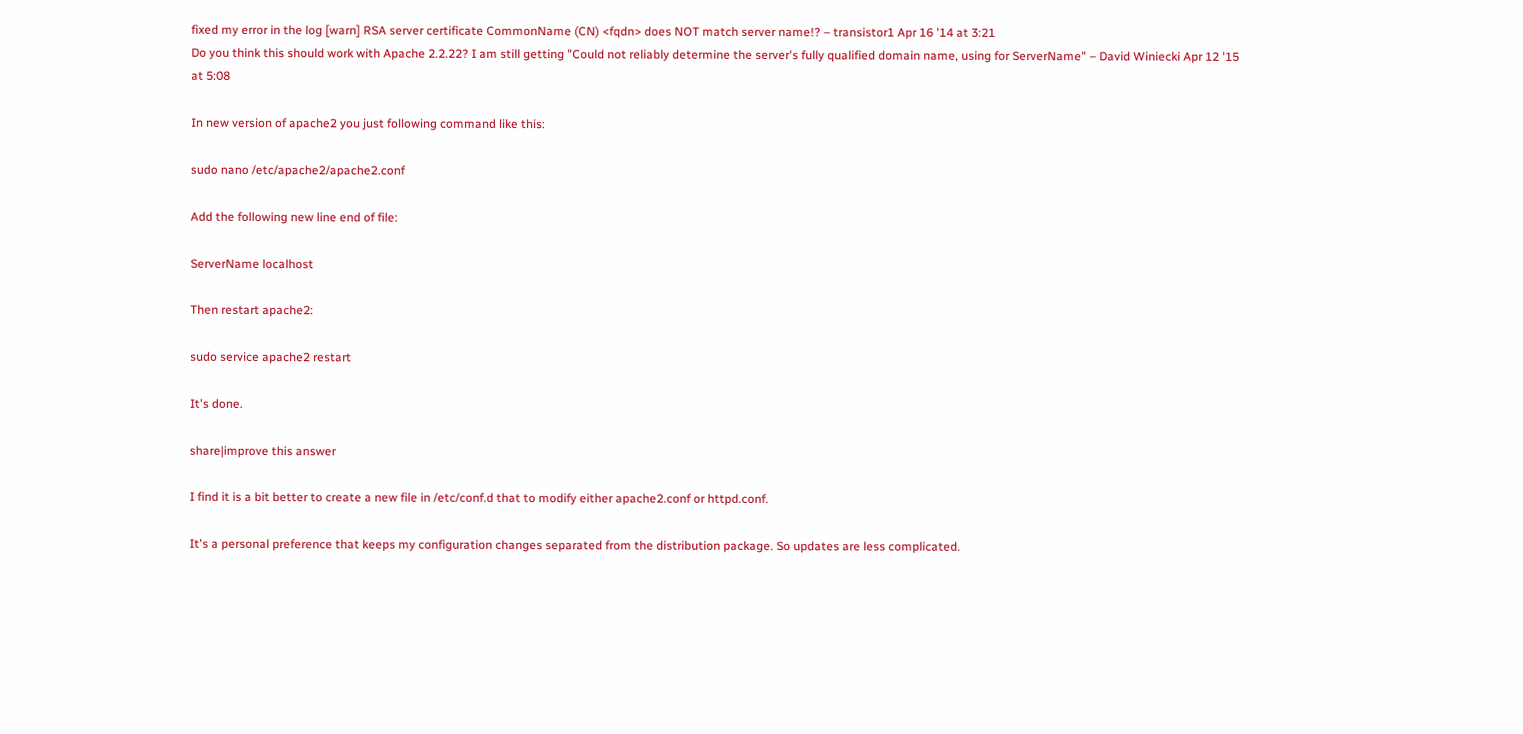fixed my error in the log [warn] RSA server certificate CommonName (CN) <fqdn> does NOT match server name!? – transistor1 Apr 16 '14 at 3:21
Do you think this should work with Apache 2.2.22? I am still getting "Could not reliably determine the server's fully qualified domain name, using for ServerName" – David Winiecki Apr 12 '15 at 5:08

In new version of apache2 you just following command like this:

sudo nano /etc/apache2/apache2.conf

Add the following new line end of file:

ServerName localhost

Then restart apache2:

sudo service apache2 restart

It's done.

share|improve this answer

I find it is a bit better to create a new file in /etc/conf.d that to modify either apache2.conf or httpd.conf.

It's a personal preference that keeps my configuration changes separated from the distribution package. So updates are less complicated.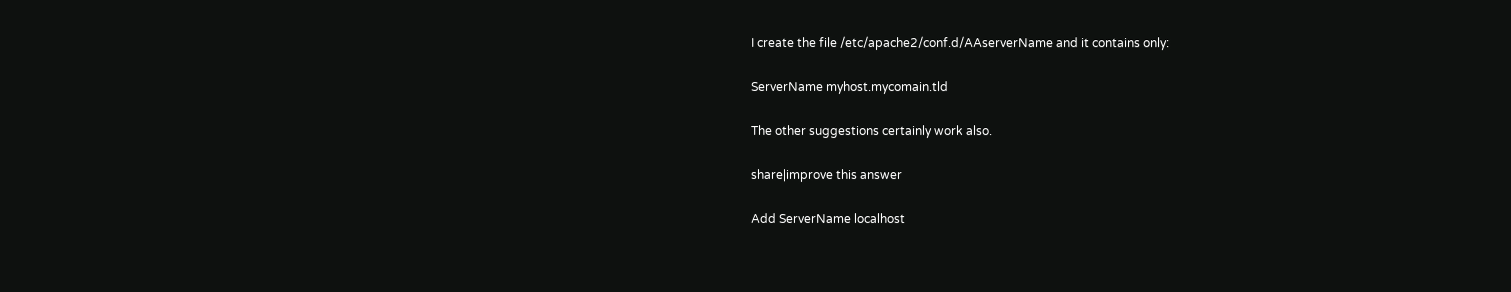I create the file /etc/apache2/conf.d/AAserverName and it contains only:

ServerName myhost.mycomain.tld

The other suggestions certainly work also.

share|improve this answer

Add ServerName localhost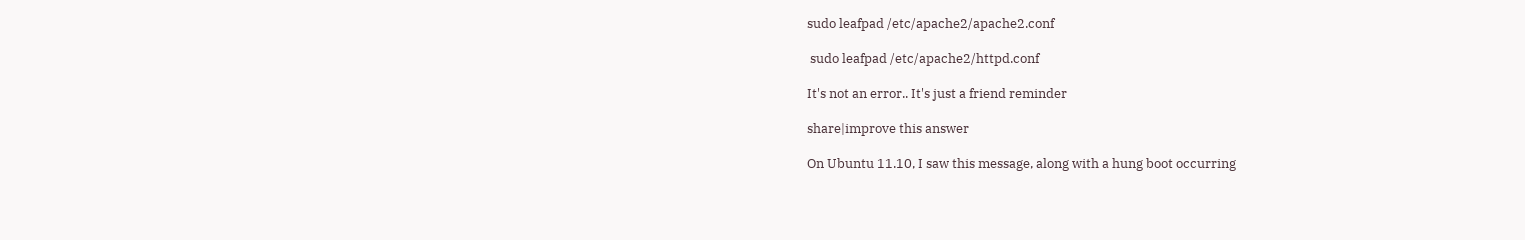sudo leafpad /etc/apache2/apache2.conf

 sudo leafpad /etc/apache2/httpd.conf

It's not an error.. It's just a friend reminder

share|improve this answer

On Ubuntu 11.10, I saw this message, along with a hung boot occurring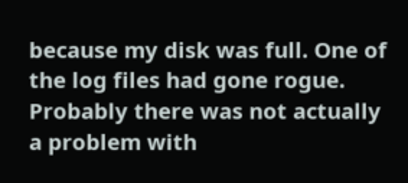because my disk was full. One of the log files had gone rogue. Probably there was not actually a problem with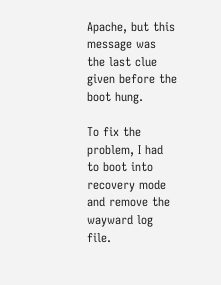Apache, but this message was the last clue given before the boot hung.

To fix the problem, I had to boot into recovery mode and remove the wayward log file.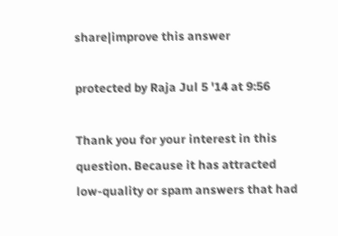share|improve this answer

protected by Raja Jul 5 '14 at 9:56

Thank you for your interest in this question. Because it has attracted low-quality or spam answers that had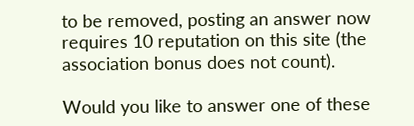to be removed, posting an answer now requires 10 reputation on this site (the association bonus does not count).

Would you like to answer one of these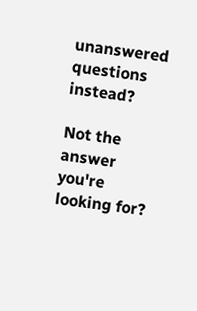unanswered questions instead?

Not the answer you're looking for?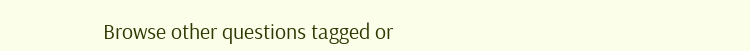Browse other questions tagged or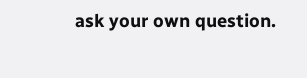ask your own question.